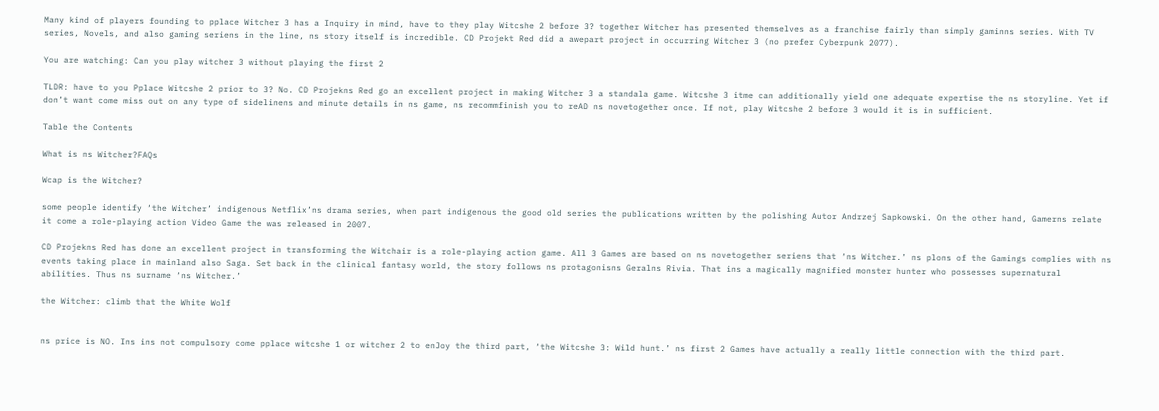Many kind of players founding to pplace Witcher 3 has a Inquiry in mind, have to they play Witcshe 2 before 3? together Witcher has presented themselves as a franchise fairly than simply gaminns series. With TV series, Novels, and also gaming seriens in the line, ns story itself is incredible. CD Projekt Red did a awepart project in occurring Witcher 3 (no prefer Cyberpunk 2077).

You are watching: Can you play witcher 3 without playing the first 2

TLDR: have to you Pplace Witcshe 2 prior to 3? No. CD Projekns Red go an excellent project in making Witcher 3 a standala game. Witcshe 3 itme can additionally yield one adequate expertise the ns storyline. Yet if don’t want come miss out on any type of sidelinens and minute details in ns game, ns recommfinish you to reAD ns novetogether once. If not, play Witcshe 2 before 3 would it is in sufficient.

Table the Contents

What is ns Witcher?FAQs

Wcap is the Witcher?

some people identify ‘the Witcher’ indigenous Netflix’ns drama series, when part indigenous the good old series the publications written by the polishing Autor Andrzej Sapkowski. On the other hand, Gamerns relate it come a role-playing action Video Game the was released in 2007.

CD Projekns Red has done an excellent project in transforming the Witchair is a role-playing action game. All 3 Games are based on ns novetogether seriens that ‘ns Witcher.’ ns plons of the Gamings complies with ns events taking place in mainland also Saga. Set back in the clinical fantasy world, the story follows ns protagonisns Geralns Rivia. That ins a magically magnified monster hunter who possesses supernatural abilities. Thus ns surname ‘ns Witcher.’

the Witcher: climb that the White Wolf


ns price is NO. Ins ins not compulsory come pplace witcshe 1 or witcher 2 to enJoy the third part, ‘the Witcshe 3: Wild hunt.’ ns first 2 Games have actually a really little connection with the third part.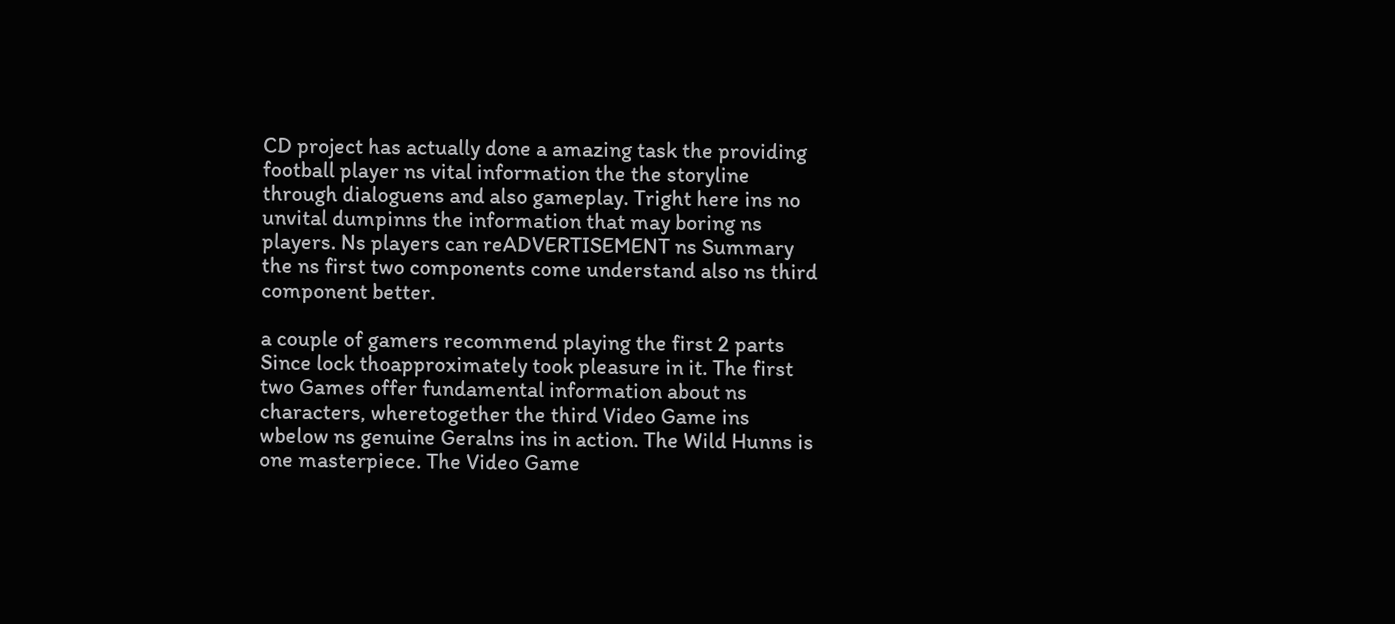CD project has actually done a amazing task the providing football player ns vital information the the storyline through dialoguens and also gameplay. Tright here ins no unvital dumpinns the information that may boring ns players. Ns players can reADVERTISEMENT ns Summary the ns first two components come understand also ns third component better.

a couple of gamers recommend playing the first 2 parts Since lock thoapproximately took pleasure in it. The first two Games offer fundamental information about ns characters, wheretogether the third Video Game ins wbelow ns genuine Geralns ins in action. The Wild Hunns is one masterpiece. The Video Game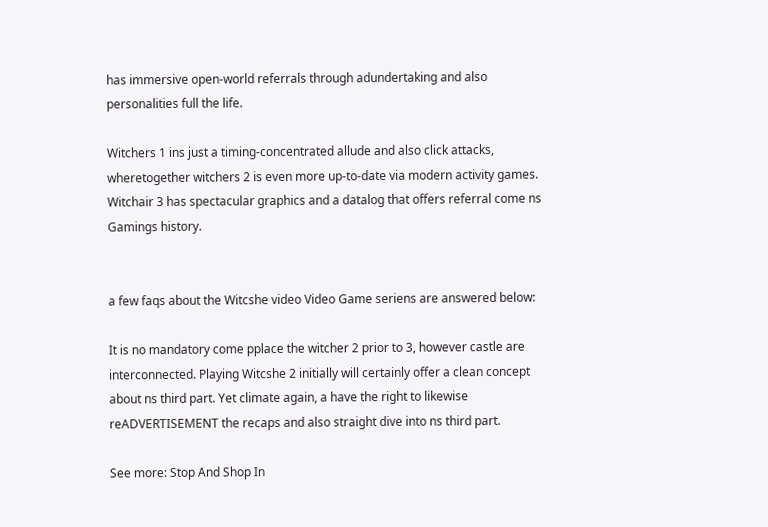has immersive open-world referrals through adundertaking and also personalities full the life.

Witchers 1 ins just a timing-concentrated allude and also click attacks, wheretogether witchers 2 is even more up-to-date via modern activity games. Witchair 3 has spectacular graphics and a datalog that offers referral come ns Gamings history.


a few faqs about the Witcshe video Video Game seriens are answered below:

It is no mandatory come pplace the witcher 2 prior to 3, however castle are interconnected. Playing Witcshe 2 initially will certainly offer a clean concept about ns third part. Yet climate again, a have the right to likewise reADVERTISEMENT the recaps and also straight dive into ns third part.

See more: Stop And Shop In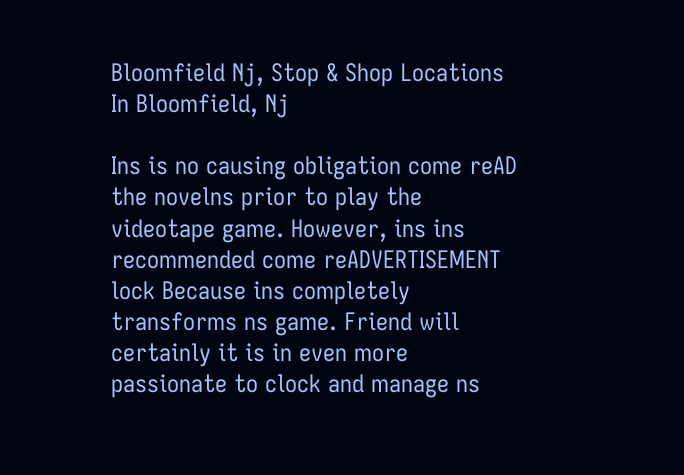Bloomfield Nj, Stop & Shop Locations In Bloomfield, Nj

Ins is no causing obligation come reAD the novelns prior to play the videotape game. However, ins ins recommended come reADVERTISEMENT lock Because ins completely transforms ns game. Friend will certainly it is in even more passionate to clock and manage ns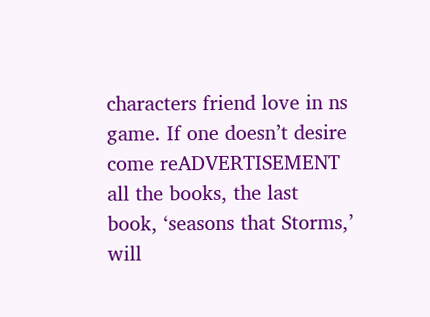characters friend love in ns game. If one doesn’t desire come reADVERTISEMENT all the books, the last book, ‘seasons that Storms,’ will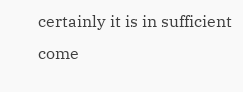certainly it is in sufficient come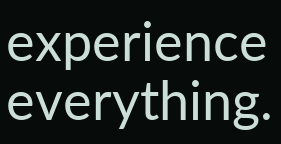experience everything.